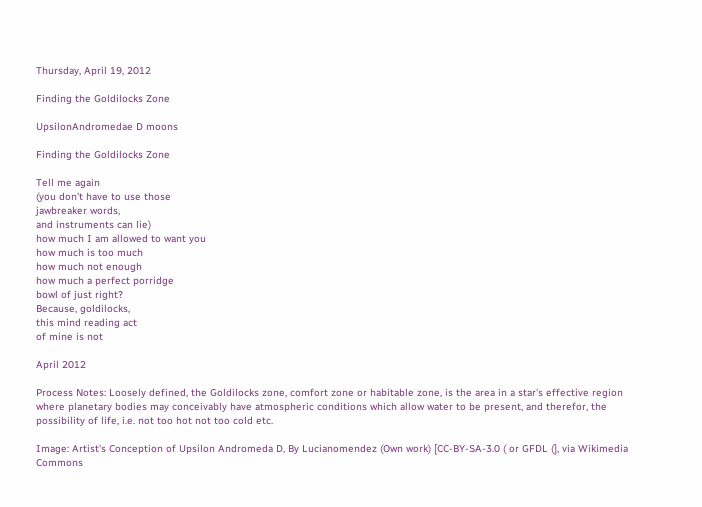Thursday, April 19, 2012

Finding the Goldilocks Zone

UpsilonAndromedae D moons

Finding the Goldilocks Zone

Tell me again
(you don’t have to use those
jawbreaker words,
and instruments can lie)
how much I am allowed to want you
how much is too much
how much not enough
how much a perfect porridge
bowl of just right?
Because, goldilocks,
this mind reading act
of mine is not

April 2012

Process Notes: Loosely defined, the Goldilocks zone, comfort zone or habitable zone, is the area in a star's effective region where planetary bodies may conceivably have atmospheric conditions which allow water to be present, and therefor, the possibility of life, i.e. not too hot not too cold etc.

Image: Artist's Conception of Upsilon Andromeda D, By Lucianomendez (Own work) [CC-BY-SA-3.0 ( or GFDL (], via Wikimedia Commons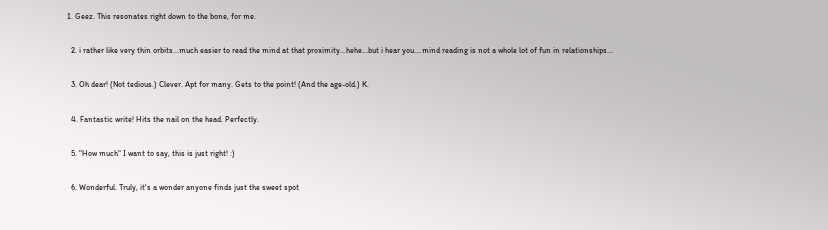1. Geez. This resonates right down to the bone, for me.

  2. i rather like very thin orbits...much easier to read the mind at that proximity...hehe...but i hear you....mind reading is not a whole lot of fun in relationships...

  3. Oh dear! (Not tedious.) Clever. Apt for many. Gets to the point! (And the age-old.) K.

  4. Fantastic write! Hits the nail on the head. Perfectly.

  5. "How much" I want to say, this is just right! :)

  6. Wonderful. Truly, it's a wonder anyone finds just the sweet spot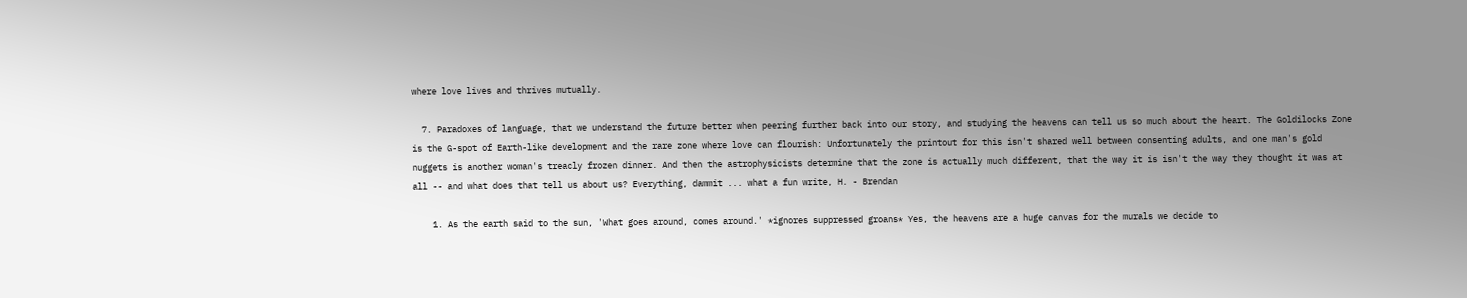where love lives and thrives mutually.

  7. Paradoxes of language, that we understand the future better when peering further back into our story, and studying the heavens can tell us so much about the heart. The Goldilocks Zone is the G-spot of Earth-like development and the rare zone where love can flourish: Unfortunately the printout for this isn't shared well between consenting adults, and one man's gold nuggets is another woman's treacly frozen dinner. And then the astrophysicists determine that the zone is actually much different, that the way it is isn't the way they thought it was at all -- and what does that tell us about us? Everything, dammit ... what a fun write, H. - Brendan

    1. As the earth said to the sun, 'What goes around, comes around.' *ignores suppressed groans* Yes, the heavens are a huge canvas for the murals we decide to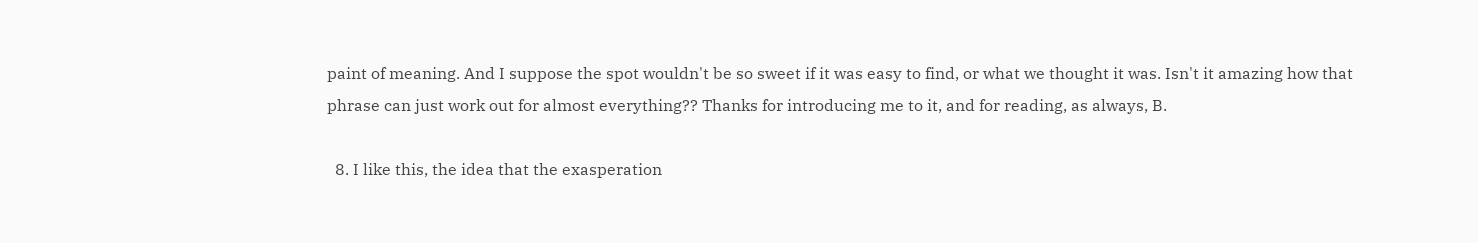paint of meaning. And I suppose the spot wouldn't be so sweet if it was easy to find, or what we thought it was. Isn't it amazing how that phrase can just work out for almost everything?? Thanks for introducing me to it, and for reading, as always, B.

  8. I like this, the idea that the exasperation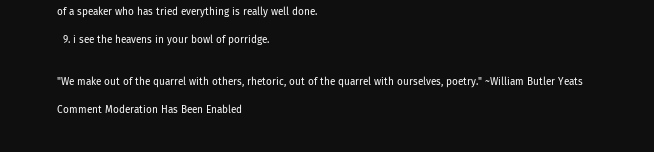of a speaker who has tried everything is really well done.

  9. i see the heavens in your bowl of porridge.


"We make out of the quarrel with others, rhetoric, out of the quarrel with ourselves, poetry." ~William Butler Yeats

Comment Moderation Has Been Enabled